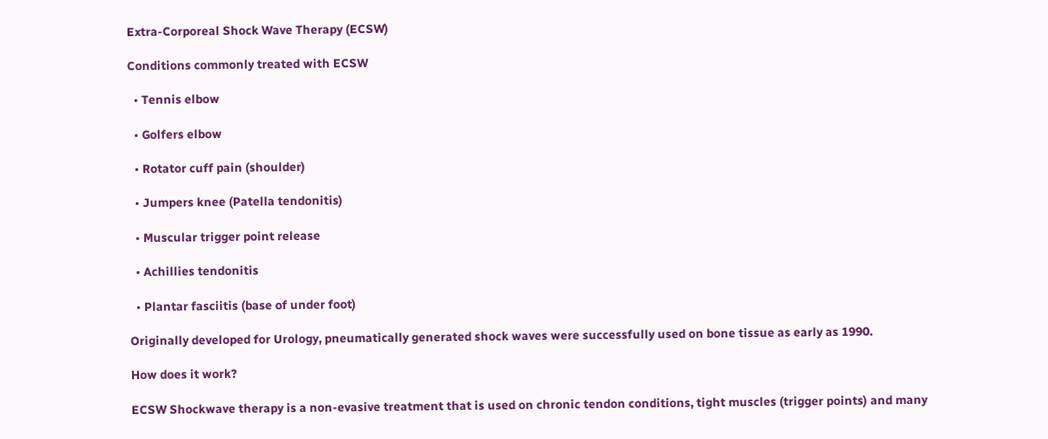Extra-Corporeal Shock Wave Therapy (ECSW)

Conditions commonly treated with ECSW

  • Tennis elbow

  • Golfers elbow

  • Rotator cuff pain (shoulder)

  • Jumpers knee (Patella tendonitis)

  • Muscular trigger point release

  • Achillies tendonitis

  • Plantar fasciitis (base of under foot)

Originally developed for Urology, pneumatically generated shock waves were successfully used on bone tissue as early as 1990.

How does it work?

ECSW Shockwave therapy is a non-evasive treatment that is used on chronic tendon conditions, tight muscles (trigger points) and many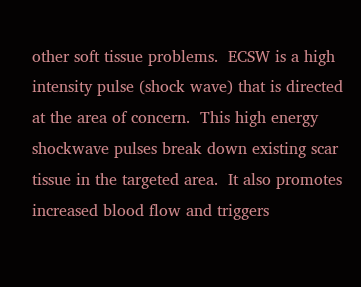other soft tissue problems.  ECSW is a high intensity pulse (shock wave) that is directed at the area of concern.  This high energy shockwave pulses break down existing scar tissue in the targeted area.  It also promotes increased blood flow and triggers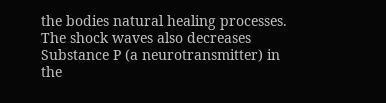the bodies natural healing processes.  The shock waves also decreases Substance P (a neurotransmitter) in the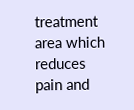treatment area which reduces pain and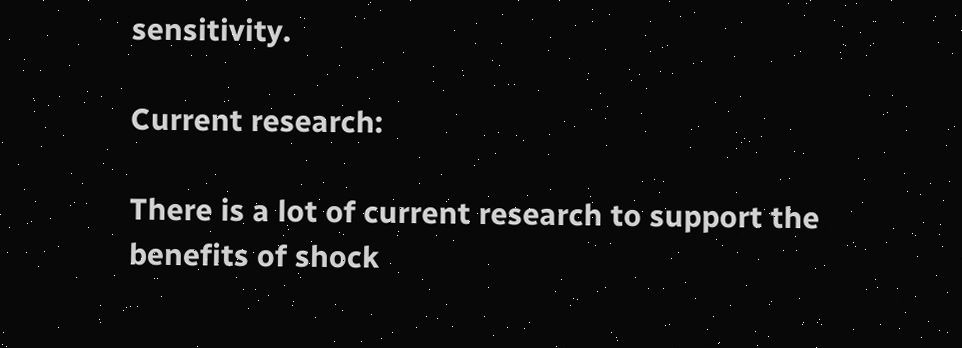sensitivity.

Current research:

There is a lot of current research to support the benefits of shock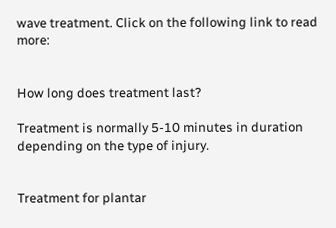wave treatment. Click on the following link to read more:


How long does treatment last?

Treatment is normally 5-10 minutes in duration depending on the type of injury.


Treatment for plantar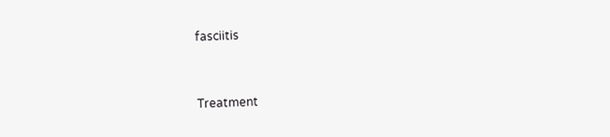fasciitis



Treatment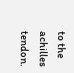to the achilles tendon.